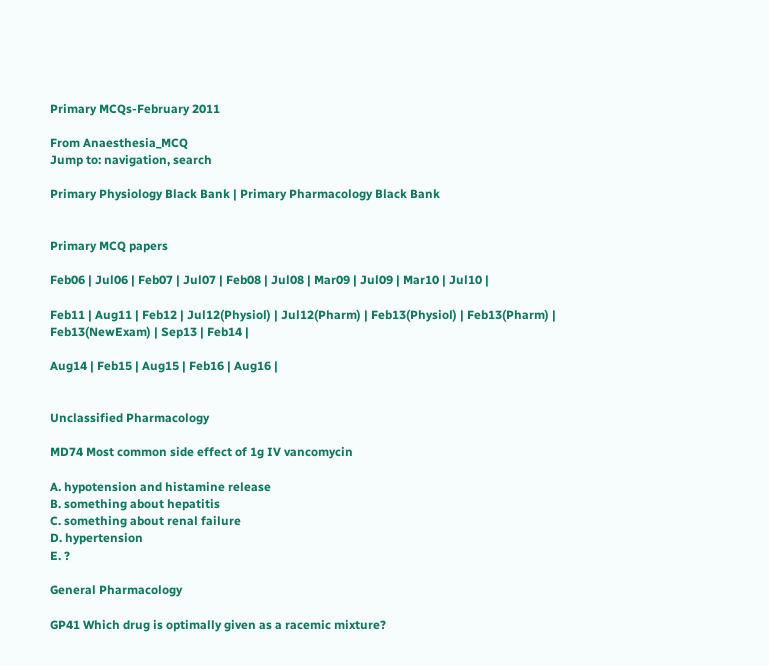Primary MCQs-February 2011

From Anaesthesia_MCQ
Jump to: navigation, search

Primary Physiology Black Bank | Primary Pharmacology Black Bank


Primary MCQ papers

Feb06 | Jul06 | Feb07 | Jul07 | Feb08 | Jul08 | Mar09 | Jul09 | Mar10 | Jul10 |

Feb11 | Aug11 | Feb12 | Jul12(Physiol) | Jul12(Pharm) | Feb13(Physiol) | Feb13(Pharm) | Feb13(NewExam) | Sep13 | Feb14 |

Aug14 | Feb15 | Aug15 | Feb16 | Aug16 |


Unclassified Pharmacology

MD74 Most common side effect of 1g IV vancomycin

A. hypotension and histamine release
B. something about hepatitis
C. something about renal failure
D. hypertension
E. ?

General Pharmacology

GP41 Which drug is optimally given as a racemic mixture?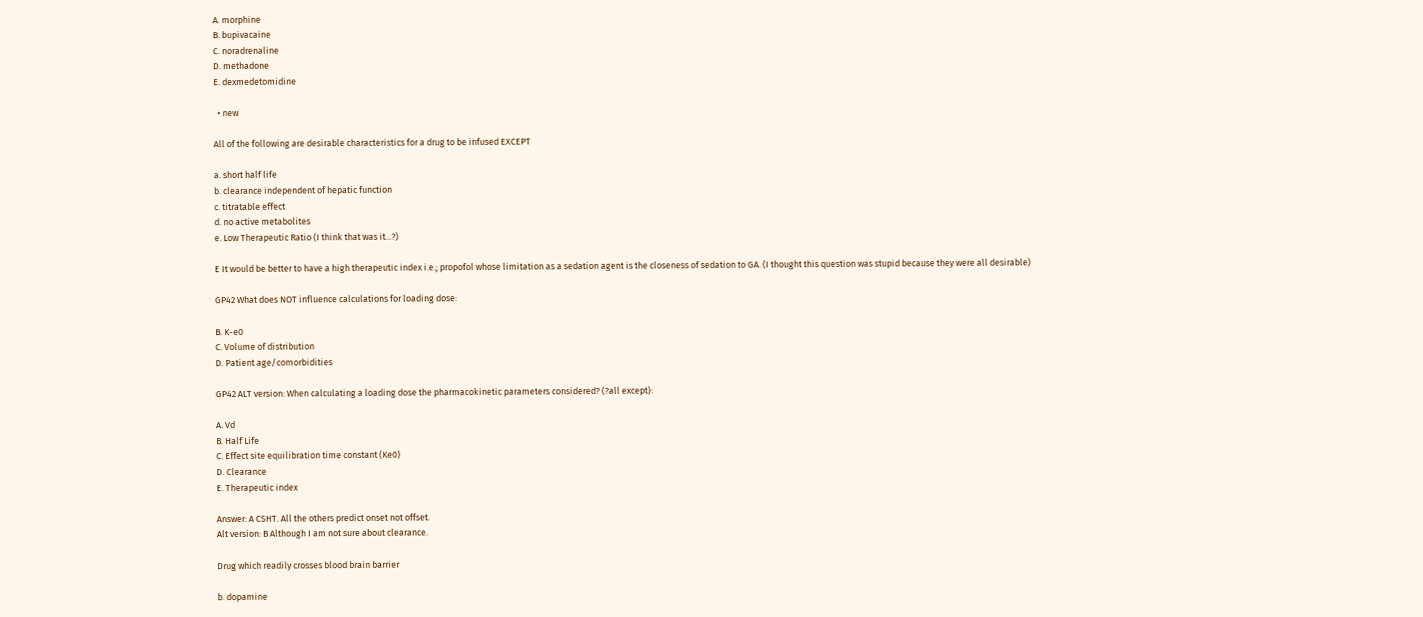A. morphine
B. bupivacaine
C. noradrenaline
D. methadone
E. dexmedetomidine

  • new

All of the following are desirable characteristics for a drug to be infused EXCEPT

a. short half life
b. clearance independent of hepatic function
c. titratable effect
d. no active metabolites
e. Low Therapeutic Ratio (I think that was it...?)

E It would be better to have a high therapeutic index i.e.; propofol whose limitation as a sedation agent is the closeness of sedation to GA. (I thought this question was stupid because they were all desirable)

GP42 What does NOT influence calculations for loading dose:

B. K-e0
C. Volume of distribution
D. Patient age/comorbidities

GP42 ALT version: When calculating a loading dose the pharmacokinetic parameters considered? (?all except):

A. Vd
B. Half Life
C. Effect site equilibration time constant (Ke0)
D. Clearance
E. Therapeutic index

Answer: A CSHT. All the others predict onset not offset.
Alt version: B Although I am not sure about clearance.

Drug which readily crosses blood brain barrier

b. dopamine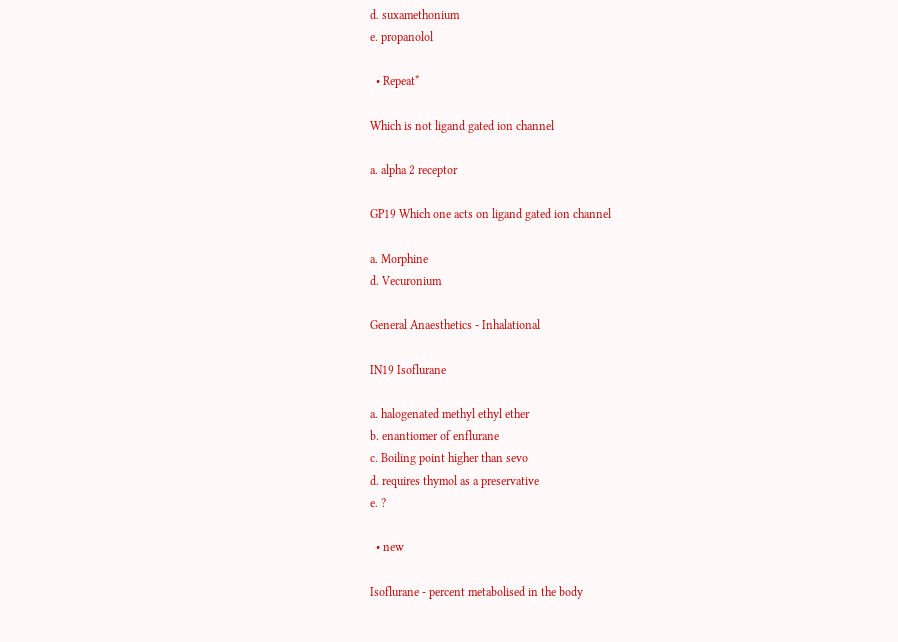d. suxamethonium
e. propanolol

  • Repeat*

Which is not ligand gated ion channel

a. alpha 2 receptor

GP19 Which one acts on ligand gated ion channel

a. Morphine
d. Vecuronium

General Anaesthetics - Inhalational

IN19 Isoflurane

a. halogenated methyl ethyl ether
b. enantiomer of enflurane
c. Boiling point higher than sevo
d. requires thymol as a preservative
e. ?

  • new

Isoflurane - percent metabolised in the body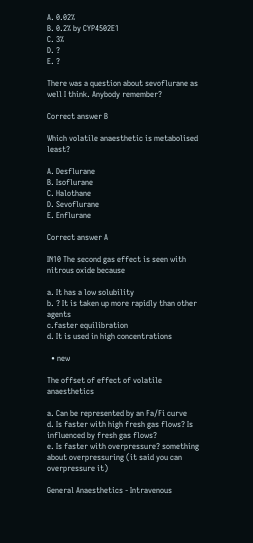A. 0.02%
B. 0.2% by CYP4502E1
C. 3%
D. ?
E. ?

There was a question about sevoflurane as well I think. Anybody remember?

Correct answer B

Which volatile anaesthetic is metabolised least?

A. Desflurane
B. Isoflurane
C. Halothane
D. Sevoflurane
E. Enflurane

Correct answer A

IN10 The second gas effect is seen with nitrous oxide because

a. It has a low solubility
b. ? It is taken up more rapidly than other agents
c.faster equilibration
d. It is used in high concentrations

  • new

The offset of effect of volatile anaesthetics

a. Can be represented by an Fa/Fi curve
d. Is faster with high fresh gas flows? Is influenced by fresh gas flows?
e. Is faster with overpressure? something about overpressuring (it said you can overpressure it)

General Anaesthetics - Intravenous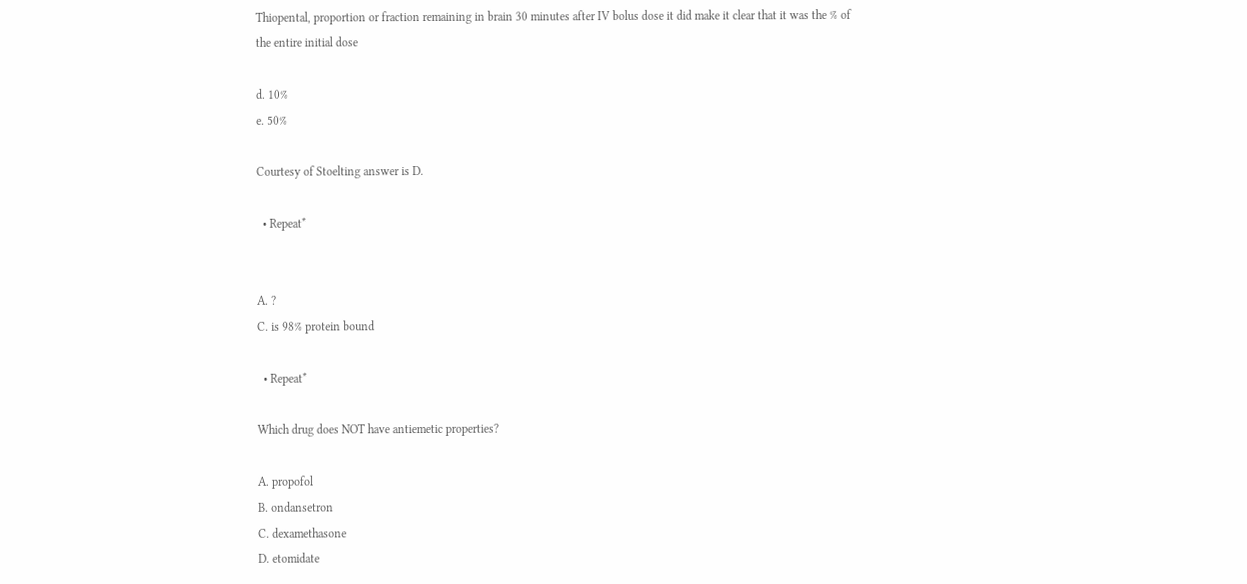Thiopental, proportion or fraction remaining in brain 30 minutes after IV bolus dose it did make it clear that it was the % of the entire initial dose

d. 10%
e. 50%

Courtesy of Stoelting answer is D.

  • Repeat*


A. ?
C. is 98% protein bound

  • Repeat*

Which drug does NOT have antiemetic properties?

A. propofol
B. ondansetron
C. dexamethasone
D. etomidate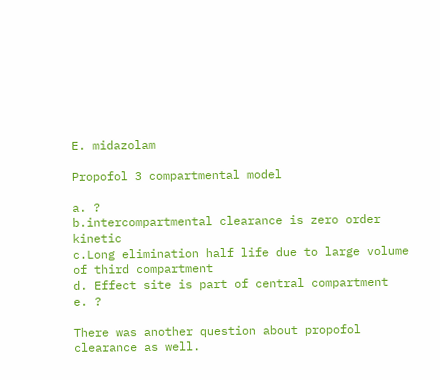E. midazolam

Propofol 3 compartmental model

a. ?
b.intercompartmental clearance is zero order kinetic
c.Long elimination half life due to large volume of third compartment
d. Effect site is part of central compartment
e. ?

There was another question about propofol clearance as well.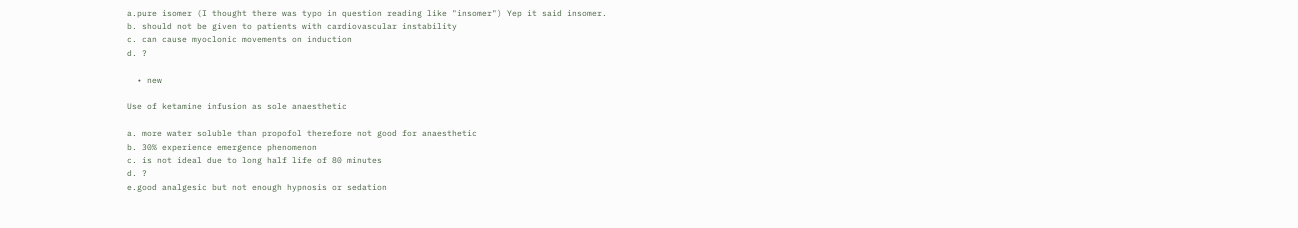a.pure isomer (I thought there was typo in question reading like "insomer") Yep it said insomer.
b. should not be given to patients with cardiovascular instability
c. can cause myoclonic movements on induction
d. ?

  • new

Use of ketamine infusion as sole anaesthetic

a. more water soluble than propofol therefore not good for anaesthetic
b. 30% experience emergence phenomenon
c. is not ideal due to long half life of 80 minutes
d. ?
e.good analgesic but not enough hypnosis or sedation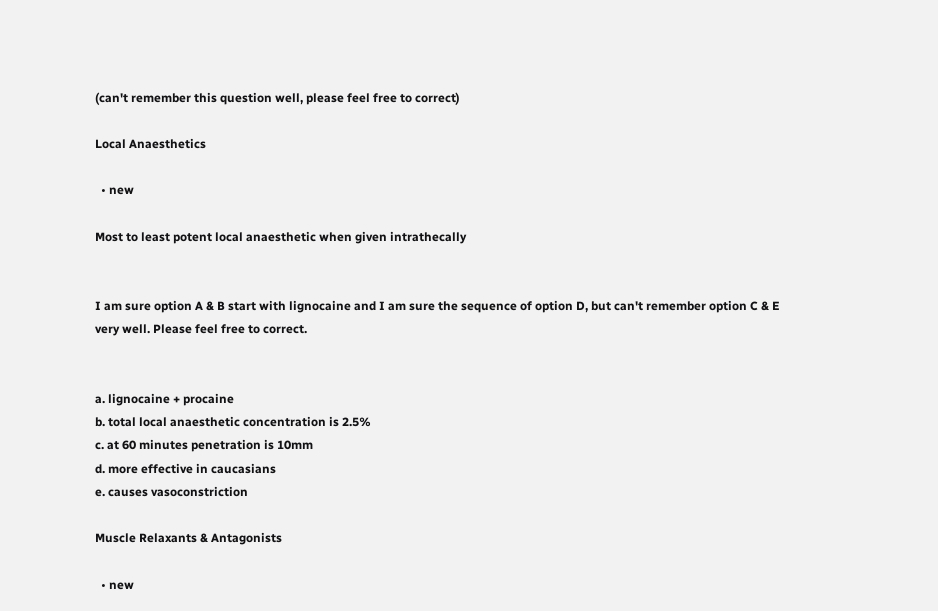(can't remember this question well, please feel free to correct)

Local Anaesthetics

  • new

Most to least potent local anaesthetic when given intrathecally


I am sure option A & B start with lignocaine and I am sure the sequence of option D, but can't remember option C & E very well. Please feel free to correct.


a. lignocaine + procaine
b. total local anaesthetic concentration is 2.5%
c. at 60 minutes penetration is 10mm
d. more effective in caucasians
e. causes vasoconstriction

Muscle Relaxants & Antagonists

  • new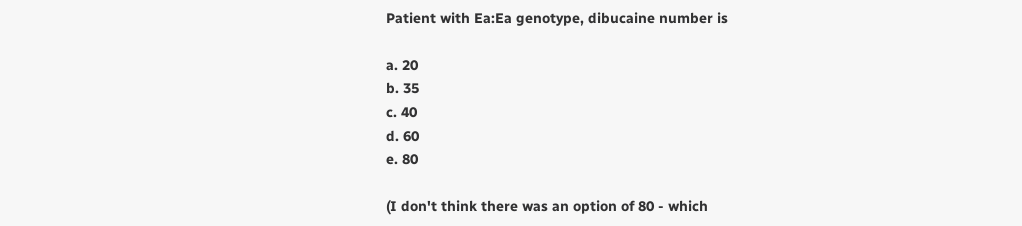Patient with Ea:Ea genotype, dibucaine number is

a. 20
b. 35
c. 40
d. 60
e. 80

(I don't think there was an option of 80 - which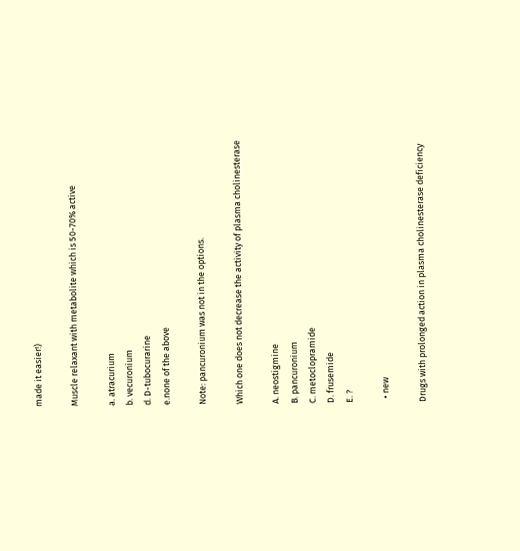made it easier!)

Muscle relaxant with metabolite which is 50-70% active

a. atracurium
b. vecuronium
d. D-tubocurarine
e.none of the above

Note: pancuronium was not in the options.

Which one does not decrease the activity of plasma cholinesterase

A. neostigmine
B. pancuronium
C. metoclopramide
D. frusemide
E. ?

  • new

Drugs with prolonged action in plasma cholinesterase deficiency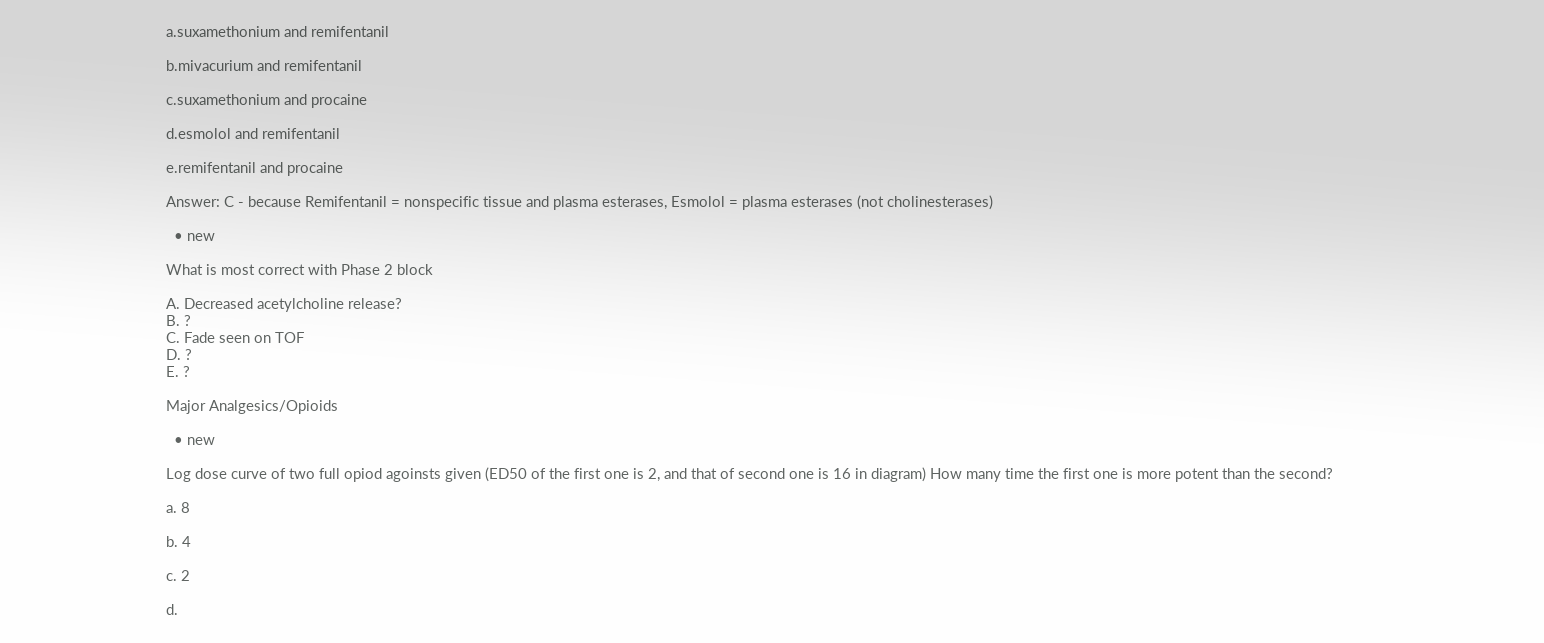a.suxamethonium and remifentanil

b.mivacurium and remifentanil

c.suxamethonium and procaine

d.esmolol and remifentanil

e.remifentanil and procaine

Answer: C - because Remifentanil = nonspecific tissue and plasma esterases, Esmolol = plasma esterases (not cholinesterases)

  • new

What is most correct with Phase 2 block

A. Decreased acetylcholine release?
B. ?
C. Fade seen on TOF
D. ?
E. ?

Major Analgesics/Opioids

  • new

Log dose curve of two full opiod agoinsts given (ED50 of the first one is 2, and that of second one is 16 in diagram) How many time the first one is more potent than the second?

a. 8

b. 4

c. 2

d.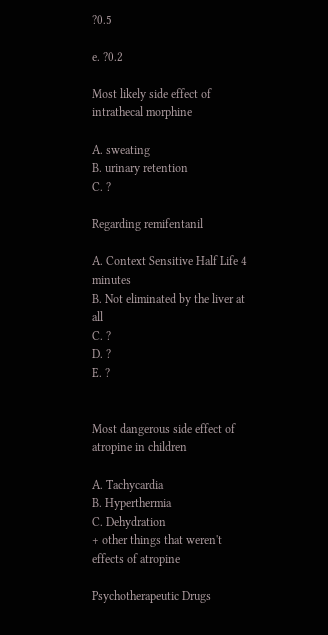?0.5

e. ?0.2

Most likely side effect of intrathecal morphine

A. sweating
B. urinary retention
C. ?

Regarding remifentanil

A. Context Sensitive Half Life 4 minutes
B. Not eliminated by the liver at all
C. ?
D. ?
E. ?


Most dangerous side effect of atropine in children

A. Tachycardia
B. Hyperthermia
C. Dehydration
+ other things that weren't effects of atropine

Psychotherapeutic Drugs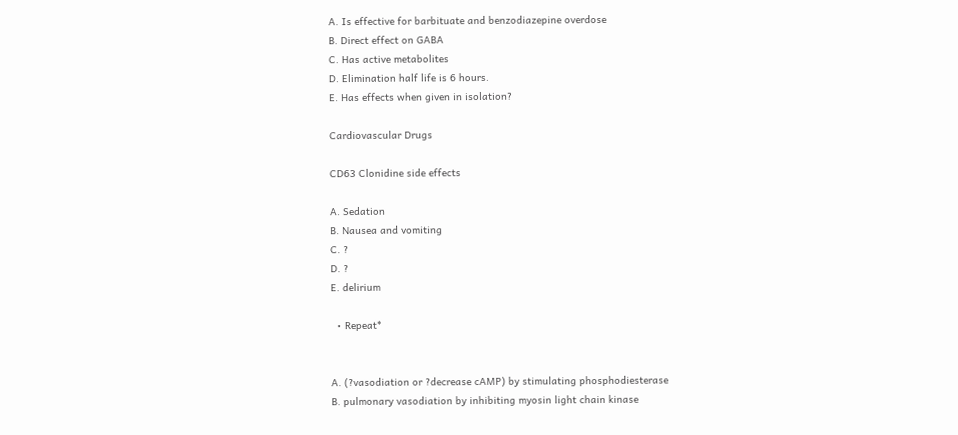A. Is effective for barbituate and benzodiazepine overdose
B. Direct effect on GABA
C. Has active metabolites
D. Elimination half life is 6 hours.
E. Has effects when given in isolation?

Cardiovascular Drugs

CD63 Clonidine side effects

A. Sedation
B. Nausea and vomiting
C. ?
D. ?
E. delirium

  • Repeat*


A. (?vasodiation or ?decrease cAMP) by stimulating phosphodiesterase
B. pulmonary vasodiation by inhibiting myosin light chain kinase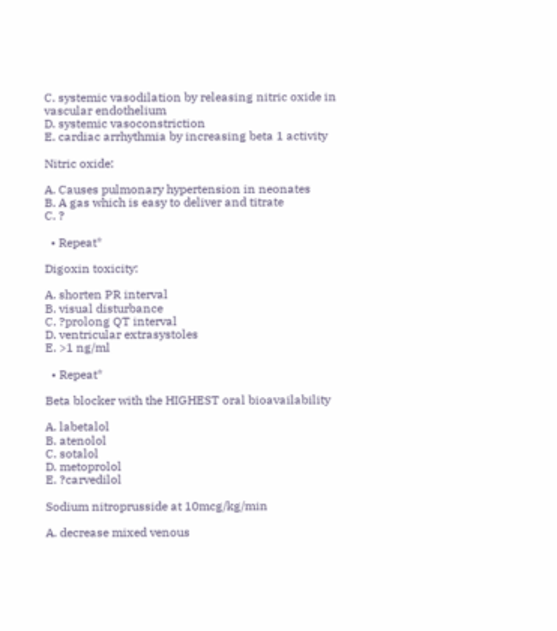C. systemic vasodilation by releasing nitric oxide in vascular endothelium
D. systemic vasoconstriction
E. cardiac arrhythmia by increasing beta 1 activity

Nitric oxide:

A. Causes pulmonary hypertension in neonates
B. A gas which is easy to deliver and titrate
C. ?

  • Repeat*

Digoxin toxicity:

A. shorten PR interval
B. visual disturbance
C. ?prolong QT interval
D. ventricular extrasystoles
E. >1 ng/ml

  • Repeat*

Beta blocker with the HIGHEST oral bioavailability

A. labetalol
B. atenolol
C. sotalol
D. metoprolol
E. ?carvedilol

Sodium nitroprusside at 10mcg/kg/min

A. decrease mixed venous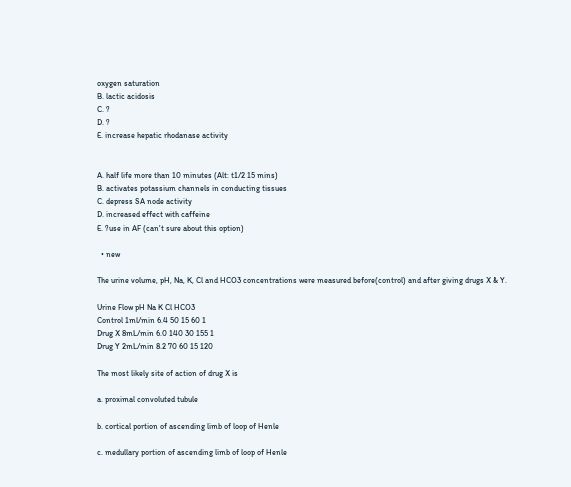oxygen saturation
B. lactic acidosis
C. ?
D. ?
E. increase hepatic rhodanase activity


A. half life more than 10 minutes (Alt: t1/2 15 mins)
B. activates potassium channels in conducting tissues
C. depress SA node activity
D. increased effect with caffeine
E. ?use in AF (can't sure about this option)

  • new

The urine volume, pH, Na, K, Cl and HCO3 concentrations were measured before(control) and after giving drugs X & Y.

Urine Flow pH Na K Cl HCO3
Control 1ml/min 6.4 50 15 60 1
Drug X 8mL/min 6.0 140 30 155 1
Drug Y 2mL/min 8.2 70 60 15 120

The most likely site of action of drug X is

a. proximal convoluted tubule

b. cortical portion of ascending limb of loop of Henle

c. medullary portion of ascending limb of loop of Henle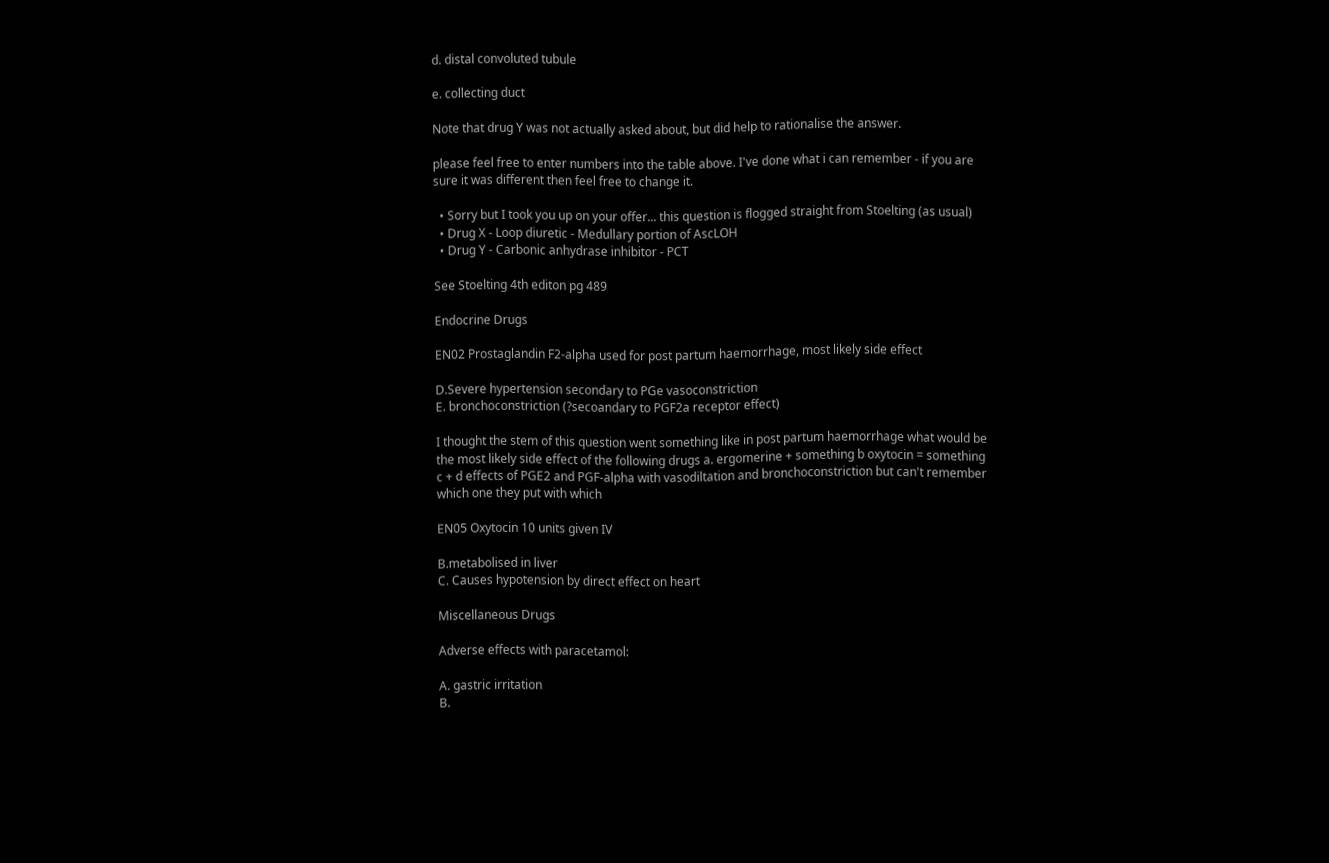d. distal convoluted tubule

e. collecting duct

Note that drug Y was not actually asked about, but did help to rationalise the answer.

please feel free to enter numbers into the table above. I've done what i can remember - if you are sure it was different then feel free to change it.

  • Sorry but I took you up on your offer... this question is flogged straight from Stoelting (as usual)
  • Drug X - Loop diuretic - Medullary portion of AscLOH
  • Drug Y - Carbonic anhydrase inhibitor - PCT

See Stoelting 4th editon pg 489

Endocrine Drugs

EN02 Prostaglandin F2-alpha used for post partum haemorrhage, most likely side effect

D.Severe hypertension secondary to PGe vasoconstriction
E. bronchoconstriction (?secoandary to PGF2a receptor effect)

I thought the stem of this question went something like in post partum haemorrhage what would be the most likely side effect of the following drugs a. ergomerine + something b oxytocin = something c + d effects of PGE2 and PGF-alpha with vasodiltation and bronchoconstriction but can't remember which one they put with which

EN05 Oxytocin 10 units given IV

B.metabolised in liver
C. Causes hypotension by direct effect on heart

Miscellaneous Drugs

Adverse effects with paracetamol:

A. gastric irritation
B.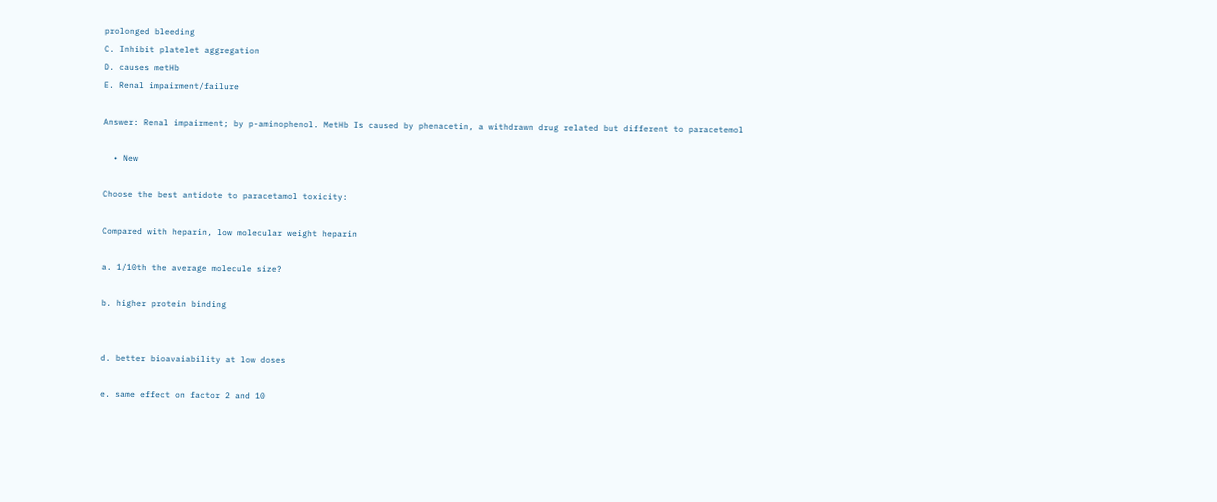prolonged bleeding
C. Inhibit platelet aggregation
D. causes metHb
E. Renal impairment/failure

Answer: Renal impairment; by p-aminophenol. MetHb Is caused by phenacetin, a withdrawn drug related but different to paracetemol

  • New

Choose the best antidote to paracetamol toxicity:

Compared with heparin, low molecular weight heparin

a. 1/10th the average molecule size?

b. higher protein binding


d. better bioavaiability at low doses

e. same effect on factor 2 and 10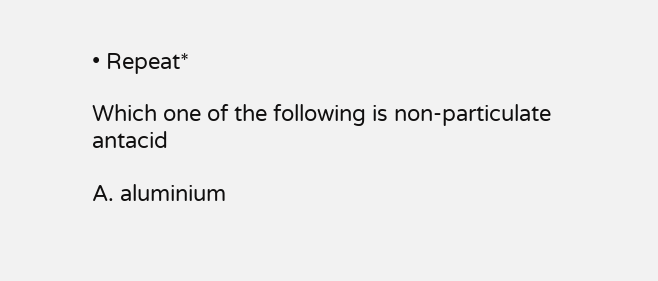• Repeat*

Which one of the following is non-particulate antacid

A. aluminium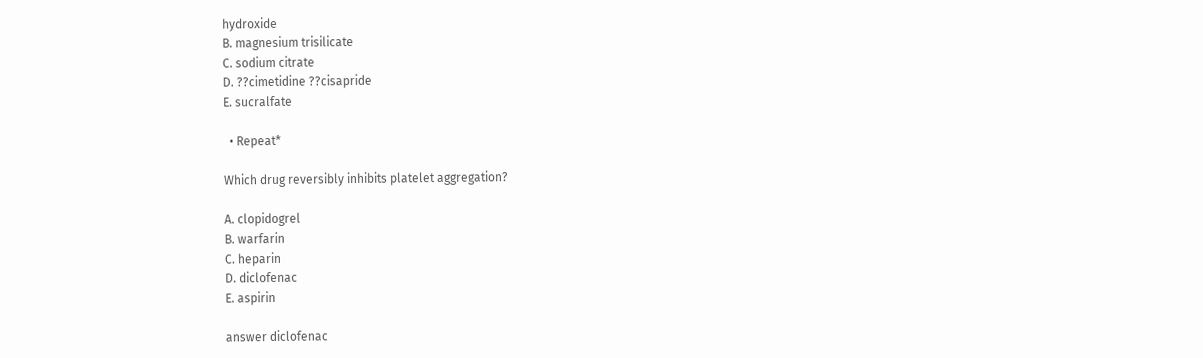hydroxide
B. magnesium trisilicate
C. sodium citrate
D. ??cimetidine ??cisapride
E. sucralfate

  • Repeat*

Which drug reversibly inhibits platelet aggregation?

A. clopidogrel
B. warfarin
C. heparin
D. diclofenac
E. aspirin

answer diclofenac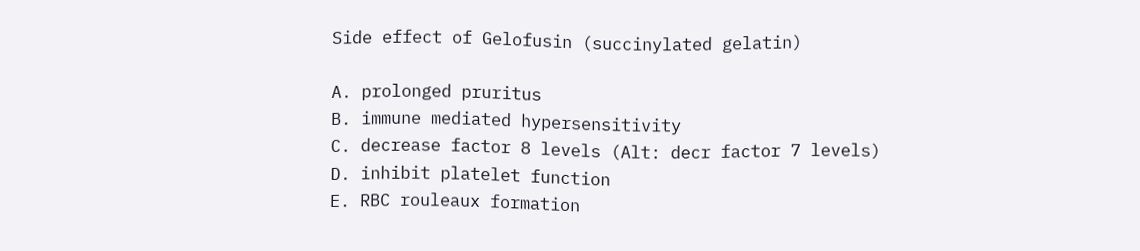Side effect of Gelofusin (succinylated gelatin)

A. prolonged pruritus
B. immune mediated hypersensitivity
C. decrease factor 8 levels (Alt: decr factor 7 levels)
D. inhibit platelet function
E. RBC rouleaux formation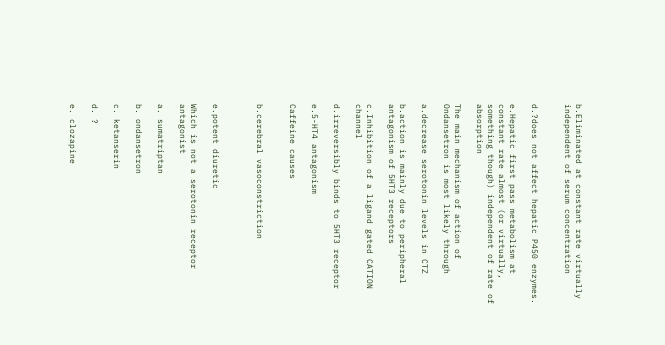b.Eliminated at constant rate virtually independent of serum concentration


d.?does not affect hepatic P450 enzymes.

e.Hepatic first pass metabolism at constant rate almost (or virtually, something though) independent of rate of absorption

The main mechanism of action of Ondansetron is most likely through

a.decrease serotonin levels in CTZ

b.action is mainly due to peripheral antagonism of 5HT3 receptors

c.Inhibition of a ligand gated CATION channel

d.irreversibly binds to 5HT3 receptor

e.5-HT4 antagonism

Caffeine causes


b.cerebral vasoconstriction



e.potent diuretic

Which is not a serotonin receptor antagonist

a. sumatriptan

b. ondansetron

c. ketanserin

d. ?

e. clozapine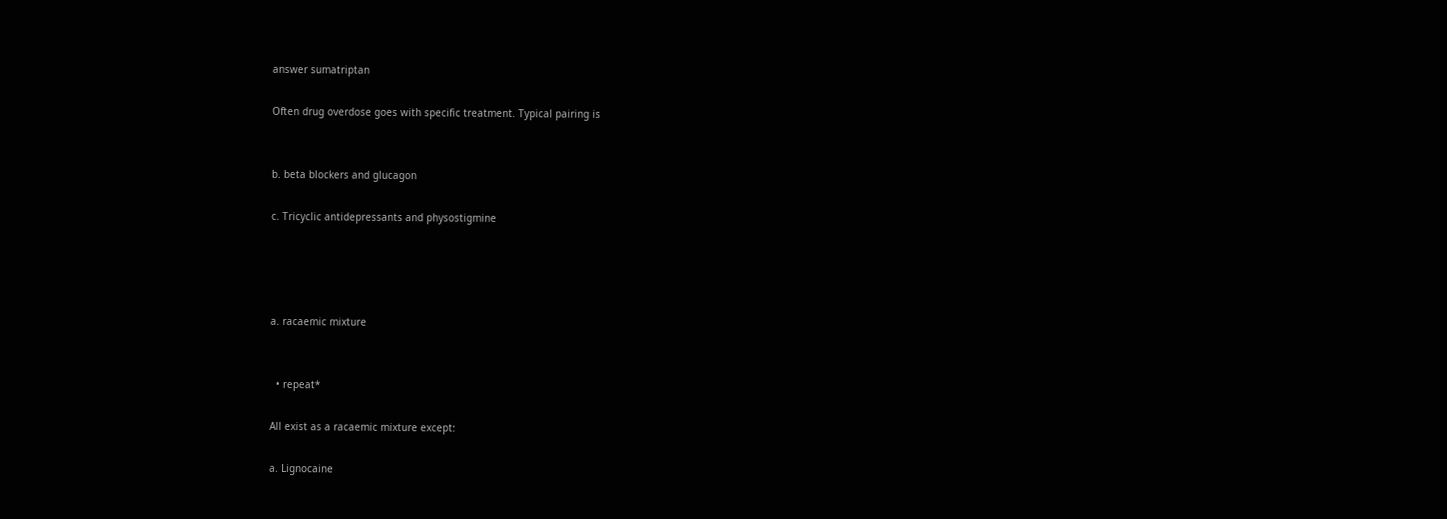answer sumatriptan

Often drug overdose goes with specific treatment. Typical pairing is


b. beta blockers and glucagon

c. Tricyclic antidepressants and physostigmine




a. racaemic mixture


  • repeat*

All exist as a racaemic mixture except:

a. Lignocaine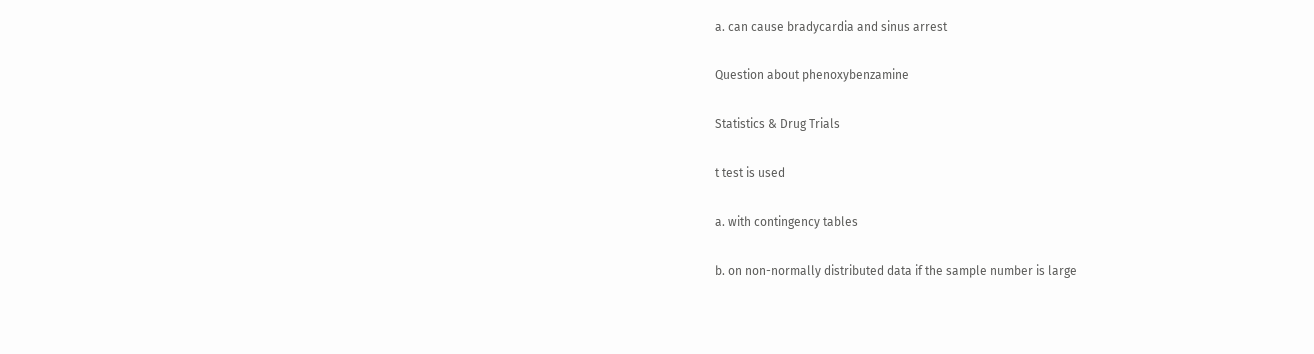a. can cause bradycardia and sinus arrest

Question about phenoxybenzamine

Statistics & Drug Trials

t test is used

a. with contingency tables

b. on non-normally distributed data if the sample number is large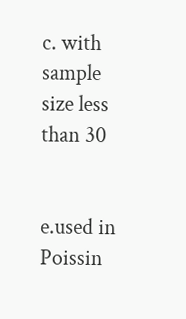c. with sample size less than 30


e.used in Poissin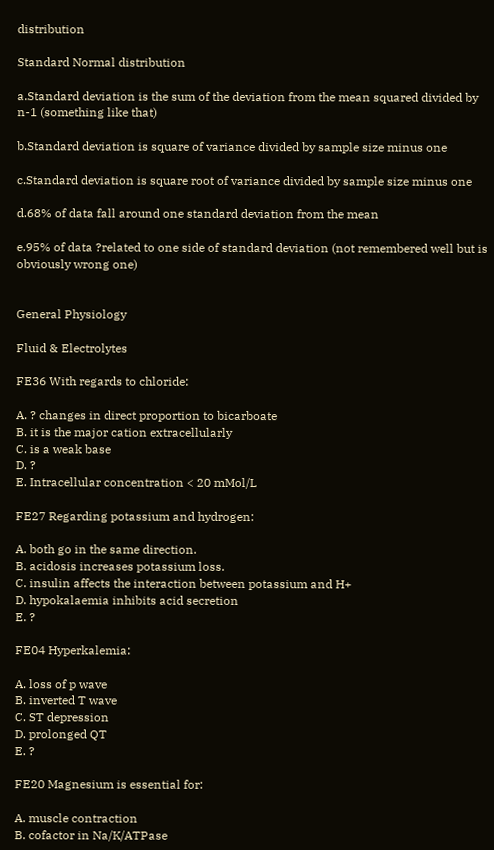distribution

Standard Normal distribution

a.Standard deviation is the sum of the deviation from the mean squared divided by n-1 (something like that)

b.Standard deviation is square of variance divided by sample size minus one

c.Standard deviation is square root of variance divided by sample size minus one

d.68% of data fall around one standard deviation from the mean

e.95% of data ?related to one side of standard deviation (not remembered well but is obviously wrong one)


General Physiology

Fluid & Electrolytes

FE36 With regards to chloride:

A. ? changes in direct proportion to bicarboate
B. it is the major cation extracellularly
C. is a weak base
D. ?
E. Intracellular concentration < 20 mMol/L

FE27 Regarding potassium and hydrogen:

A. both go in the same direction.
B. acidosis increases potassium loss.
C. insulin affects the interaction between potassium and H+
D. hypokalaemia inhibits acid secretion
E. ?

FE04 Hyperkalemia:

A. loss of p wave
B. inverted T wave
C. ST depression
D. prolonged QT
E. ?

FE20 Magnesium is essential for:

A. muscle contraction
B. cofactor in Na/K/ATPase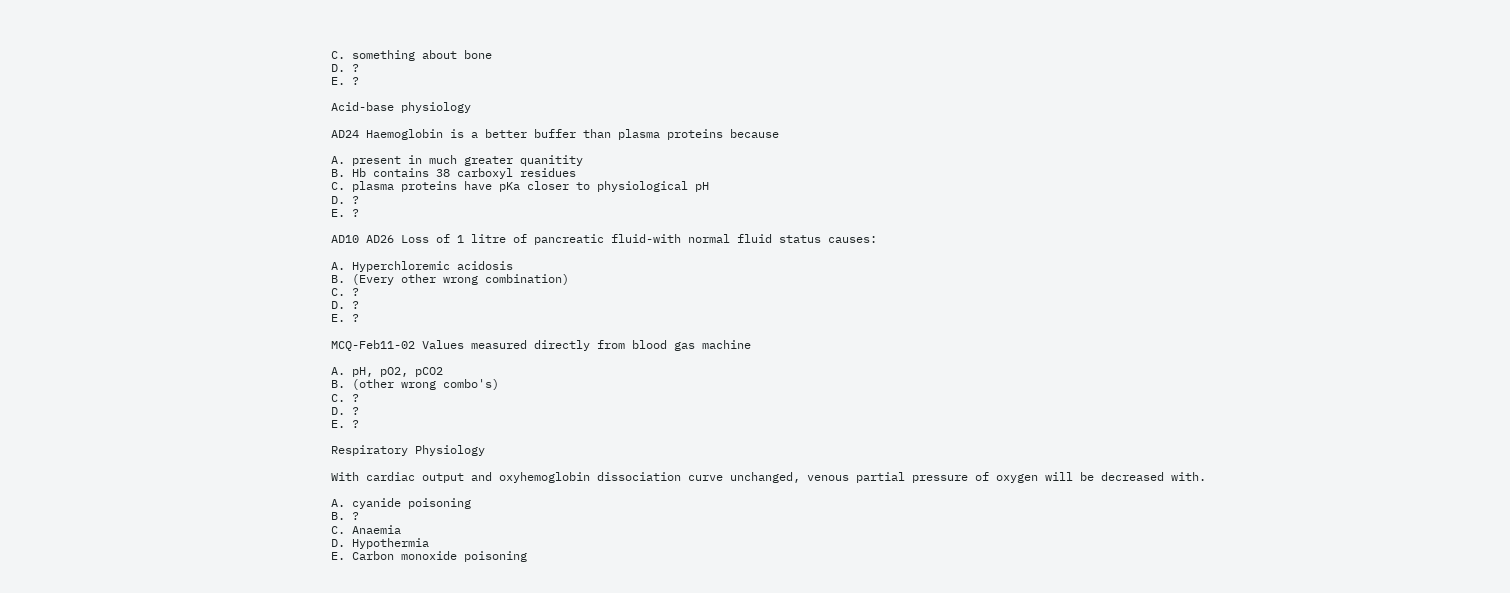C. something about bone
D. ?
E. ?

Acid-base physiology

AD24 Haemoglobin is a better buffer than plasma proteins because

A. present in much greater quanitity
B. Hb contains 38 carboxyl residues
C. plasma proteins have pKa closer to physiological pH
D. ?
E. ?

AD10 AD26 Loss of 1 litre of pancreatic fluid-with normal fluid status causes:

A. Hyperchloremic acidosis
B. (Every other wrong combination)
C. ?
D. ?
E. ?

MCQ-Feb11-02 Values measured directly from blood gas machine

A. pH, pO2, pCO2
B. (other wrong combo's)
C. ?
D. ?
E. ?

Respiratory Physiology

With cardiac output and oxyhemoglobin dissociation curve unchanged, venous partial pressure of oxygen will be decreased with.

A. cyanide poisoning
B. ?
C. Anaemia
D. Hypothermia
E. Carbon monoxide poisoning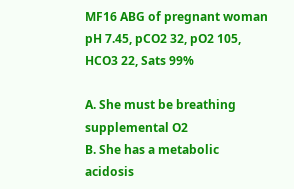MF16 ABG of pregnant woman pH 7.45, pCO2 32, pO2 105, HCO3 22, Sats 99%

A. She must be breathing supplemental O2
B. She has a metabolic acidosis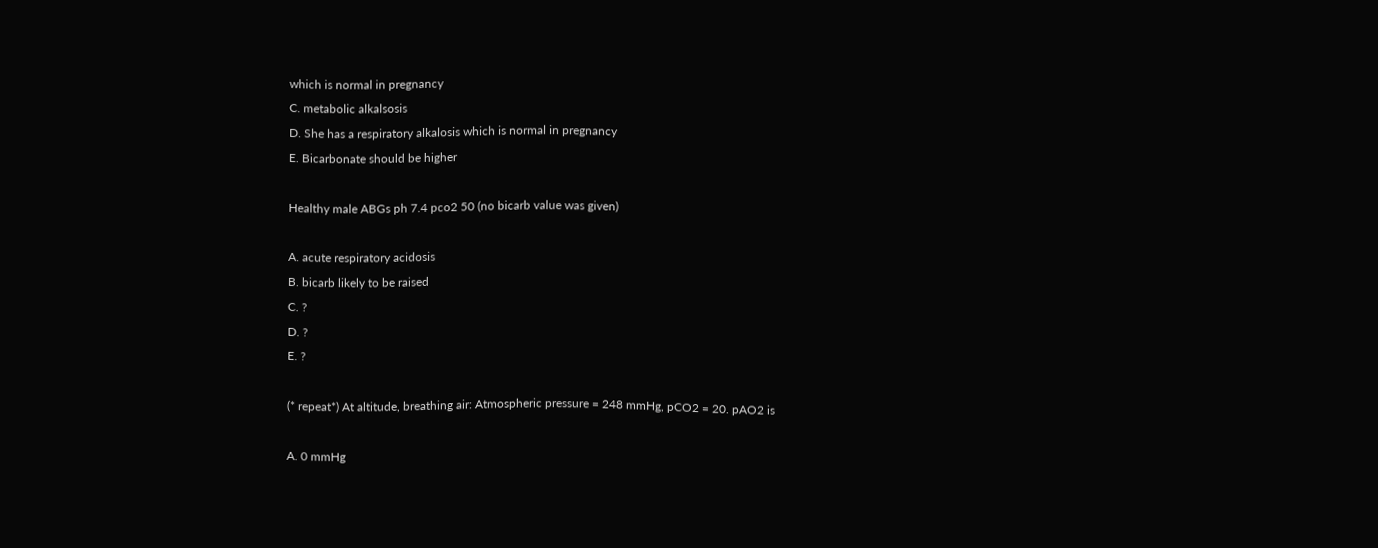which is normal in pregnancy
C. metabolic alkalsosis
D. She has a respiratory alkalosis which is normal in pregnancy
E. Bicarbonate should be higher

Healthy male ABGs ph 7.4 pco2 50 (no bicarb value was given)

A. acute respiratory acidosis
B. bicarb likely to be raised
C. ?
D. ?
E. ?

(* repeat*) At altitude, breathing air: Atmospheric pressure = 248 mmHg, pCO2 = 20. pAO2 is

A. 0 mmHg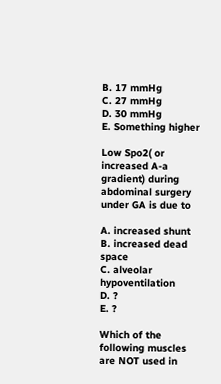B. 17 mmHg
C. 27 mmHg
D. 30 mmHg
E. Something higher

Low Spo2( or increased A-a gradient) during abdominal surgery under GA is due to

A. increased shunt
B. increased dead space
C. alveolar hypoventilation
D. ?
E. ?

Which of the following muscles are NOT used in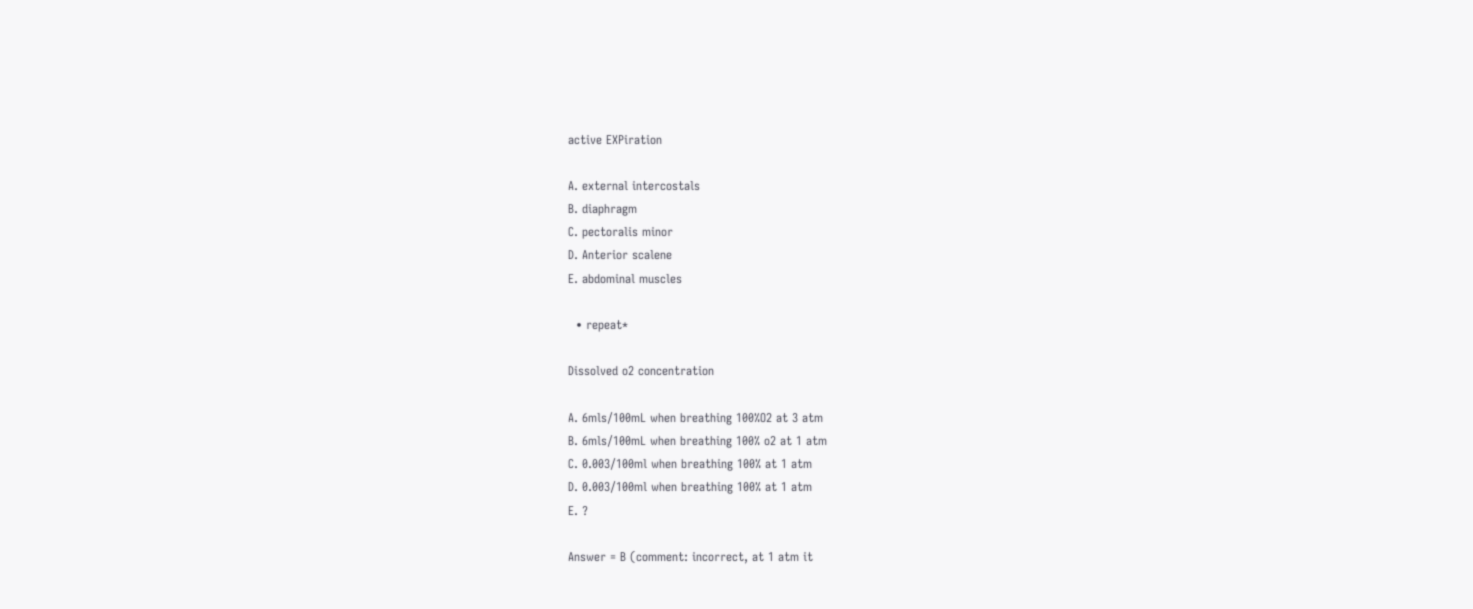active EXPiration

A. external intercostals
B. diaphragm
C. pectoralis minor
D. Anterior scalene
E. abdominal muscles

  • repeat*

Dissolved o2 concentration

A. 6mls/100mL when breathing 100%O2 at 3 atm
B. 6mls/100mL when breathing 100% o2 at 1 atm
C. 0.003/100ml when breathing 100% at 1 atm
D. 0.003/100ml when breathing 100% at 1 atm
E. ?

Answer = B (comment: incorrect, at 1 atm it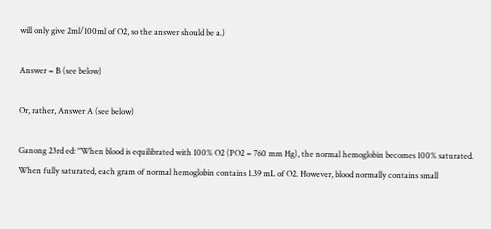will only give 2ml/100ml of O2, so the answer should be a.)

Answer = B (see below)

Or, rather, Answer A (see below)

Ganong 23rd ed: "When blood is equilibrated with 100% O2 (PO2 = 760 mm Hg), the normal hemoglobin becomes 100% saturated. When fully saturated, each gram of normal hemoglobin contains 1.39 mL of O2. However, blood normally contains small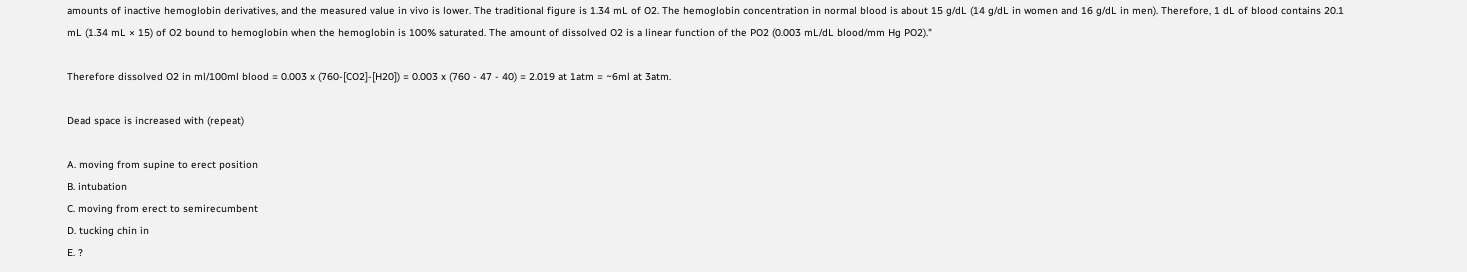amounts of inactive hemoglobin derivatives, and the measured value in vivo is lower. The traditional figure is 1.34 mL of O2. The hemoglobin concentration in normal blood is about 15 g/dL (14 g/dL in women and 16 g/dL in men). Therefore, 1 dL of blood contains 20.1 mL (1.34 mL × 15) of O2 bound to hemoglobin when the hemoglobin is 100% saturated. The amount of dissolved O2 is a linear function of the PO2 (0.003 mL/dL blood/mm Hg PO2)."

Therefore dissolved O2 in ml/100ml blood = 0.003 x (760-[CO2]-[H20]) = 0.003 x (760 - 47 - 40) = 2.019 at 1atm = ~6ml at 3atm.

Dead space is increased with (repeat)

A. moving from supine to erect position
B. intubation
C. moving from erect to semirecumbent
D. tucking chin in
E. ?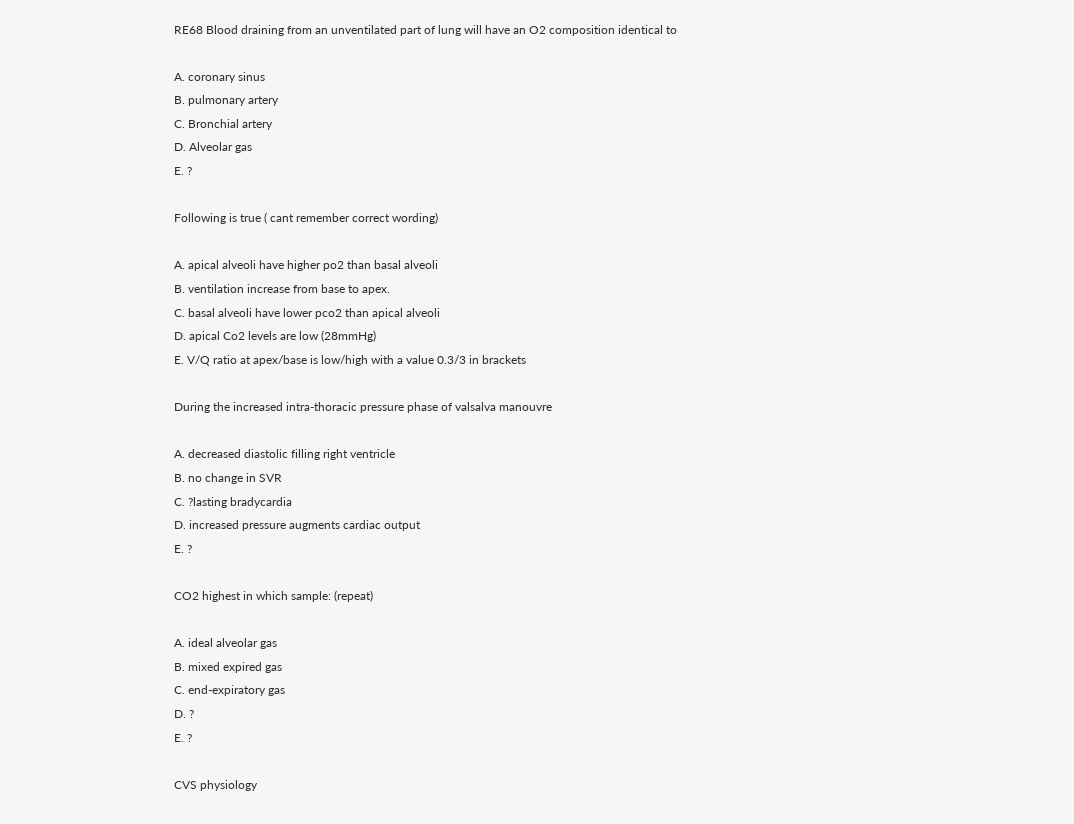RE68 Blood draining from an unventilated part of lung will have an O2 composition identical to

A. coronary sinus
B. pulmonary artery
C. Bronchial artery
D. Alveolar gas
E. ?

Following is true ( cant remember correct wording)

A. apical alveoli have higher po2 than basal alveoli
B. ventilation increase from base to apex.
C. basal alveoli have lower pco2 than apical alveoli
D. apical Co2 levels are low (28mmHg)
E. V/Q ratio at apex/base is low/high with a value 0.3/3 in brackets

During the increased intra-thoracic pressure phase of valsalva manouvre

A. decreased diastolic filling right ventricle
B. no change in SVR
C. ?lasting bradycardia
D. increased pressure augments cardiac output
E. ?

CO2 highest in which sample: (repeat)

A. ideal alveolar gas
B. mixed expired gas
C. end-expiratory gas
D. ?
E. ?

CVS physiology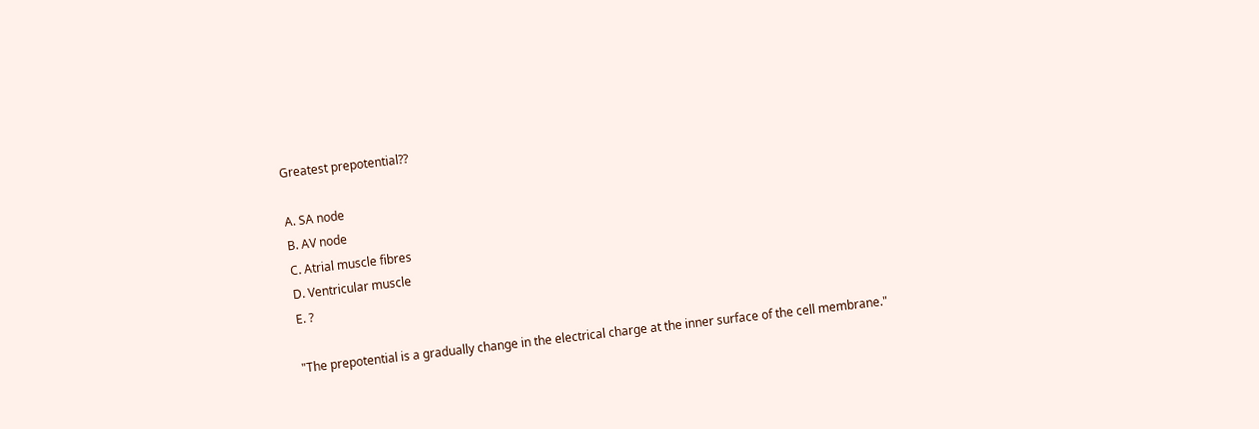Greatest prepotential??

A. SA node
B. AV node
C. Atrial muscle fibres
D. Ventricular muscle
E. ?

"The prepotential is a gradually change in the electrical charge at the inner surface of the cell membrane."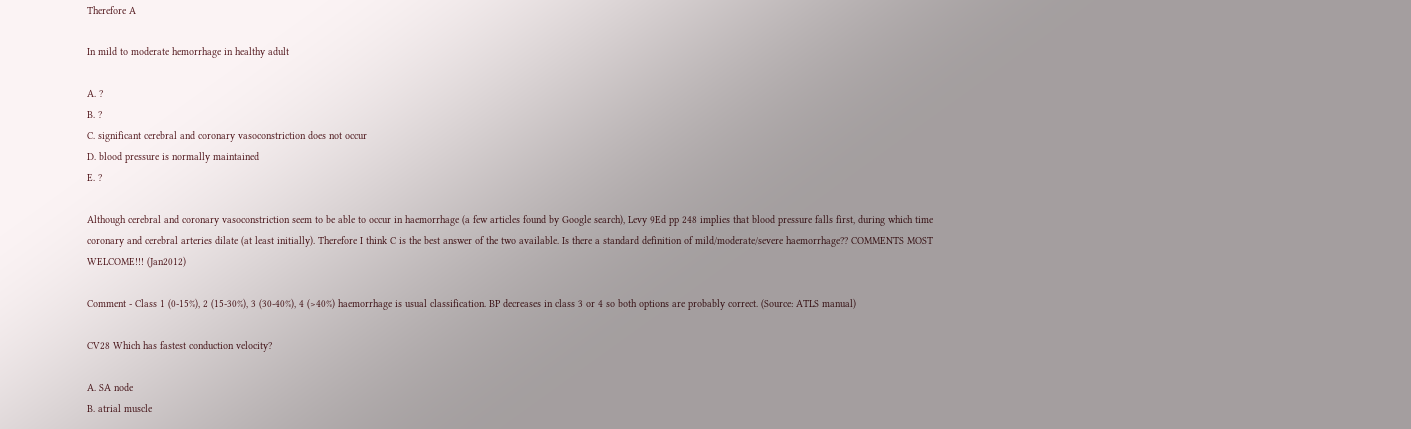Therefore A

In mild to moderate hemorrhage in healthy adult

A. ?
B. ?
C. significant cerebral and coronary vasoconstriction does not occur
D. blood pressure is normally maintained
E. ?

Although cerebral and coronary vasoconstriction seem to be able to occur in haemorrhage (a few articles found by Google search), Levy 9Ed pp 248 implies that blood pressure falls first, during which time coronary and cerebral arteries dilate (at least initially). Therefore I think C is the best answer of the two available. Is there a standard definition of mild/moderate/severe haemorrhage?? COMMENTS MOST WELCOME!!! (Jan2012)

Comment - Class 1 (0-15%), 2 (15-30%), 3 (30-40%), 4 (>40%) haemorrhage is usual classification. BP decreases in class 3 or 4 so both options are probably correct. (Source: ATLS manual)

CV28 Which has fastest conduction velocity?

A. SA node
B. atrial muscle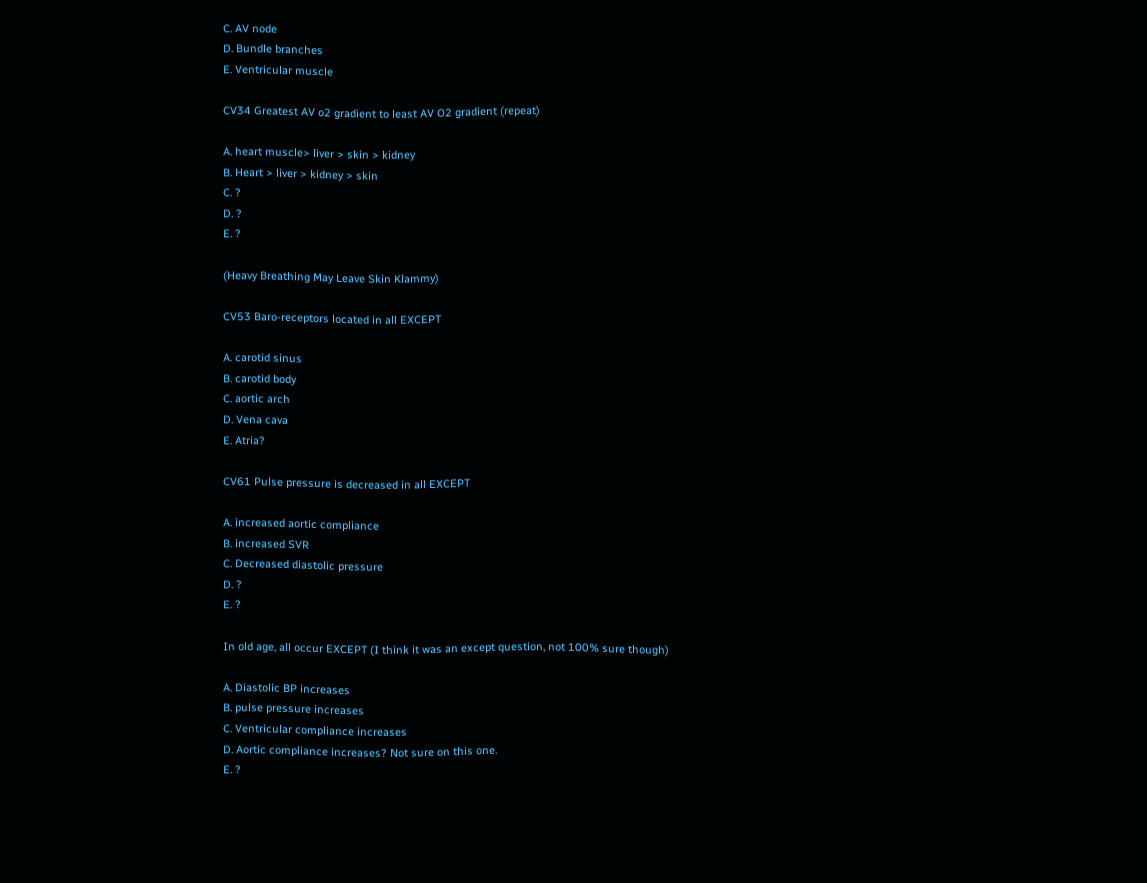C. AV node
D. Bundle branches
E. Ventricular muscle

CV34 Greatest AV o2 gradient to least AV O2 gradient (repeat)

A. heart muscle> liver > skin > kidney
B. Heart > liver > kidney > skin
C. ?
D. ?
E. ?

(Heavy Breathing May Leave Skin Klammy)

CV53 Baro-receptors located in all EXCEPT

A. carotid sinus
B. carotid body
C. aortic arch
D. Vena cava
E. Atria?

CV61 Pulse pressure is decreased in all EXCEPT

A. increased aortic compliance
B. increased SVR
C. Decreased diastolic pressure
D. ?
E. ?

In old age, all occur EXCEPT (I think it was an except question, not 100% sure though)

A. Diastolic BP increases
B. pulse pressure increases
C. Ventricular compliance increases
D. Aortic compliance increases? Not sure on this one.
E. ?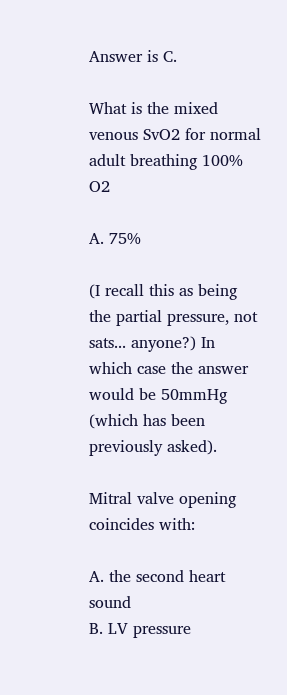Answer is C.

What is the mixed venous SvO2 for normal adult breathing 100% O2

A. 75%

(I recall this as being the partial pressure, not sats... anyone?) In which case the answer would be 50mmHg (which has been previously asked).

Mitral valve opening coincides with:

A. the second heart sound
B. LV pressure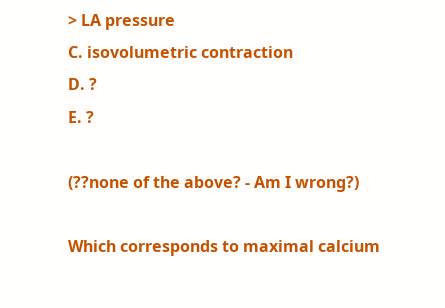> LA pressure
C. isovolumetric contraction
D. ?
E. ?

(??none of the above? - Am I wrong?)

Which corresponds to maximal calcium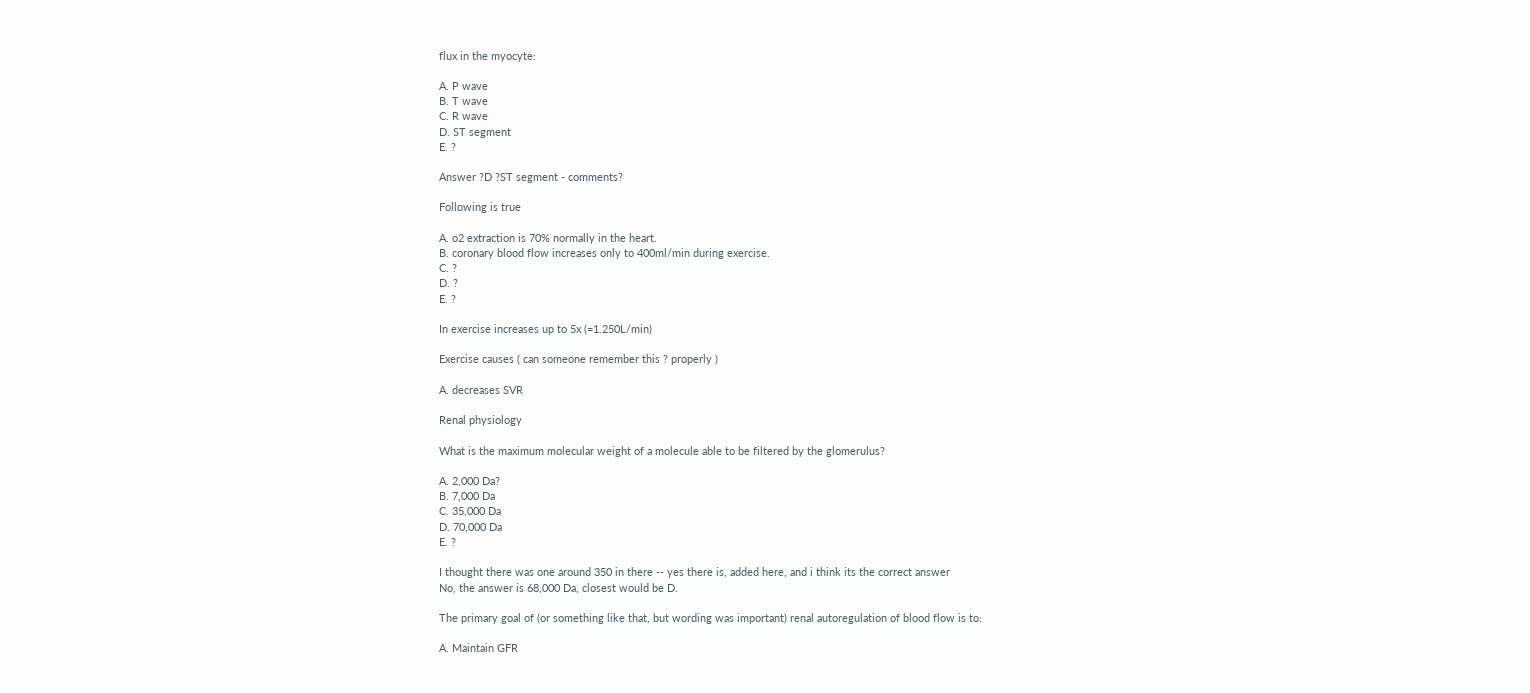flux in the myocyte:

A. P wave
B. T wave
C. R wave
D. ST segment
E. ?

Answer ?D ?ST segment - comments?

Following is true

A. o2 extraction is 70% normally in the heart.
B. coronary blood flow increases only to 400ml/min during exercise.
C. ?
D. ?
E. ?

In exercise increases up to 5x (=1.250L/min)

Exercise causes ( can someone remember this ? properly )

A. decreases SVR

Renal physiology

What is the maximum molecular weight of a molecule able to be filtered by the glomerulus?

A. 2,000 Da?
B. 7,000 Da
C. 35,000 Da
D. 70,000 Da
E. ?

I thought there was one around 350 in there -- yes there is, added here, and i think its the correct answer
No, the answer is 68,000 Da, closest would be D.

The primary goal of (or something like that, but wording was important) renal autoregulation of blood flow is to:

A. Maintain GFR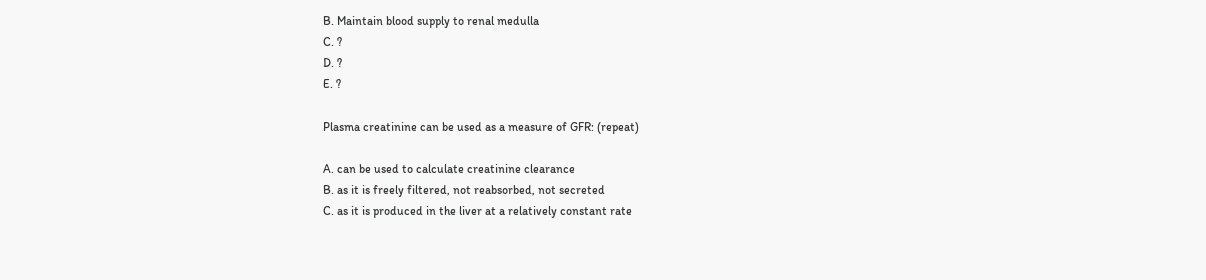B. Maintain blood supply to renal medulla
C. ?
D. ?
E. ?

Plasma creatinine can be used as a measure of GFR: (repeat)

A. can be used to calculate creatinine clearance
B. as it is freely filtered, not reabsorbed, not secreted
C. as it is produced in the liver at a relatively constant rate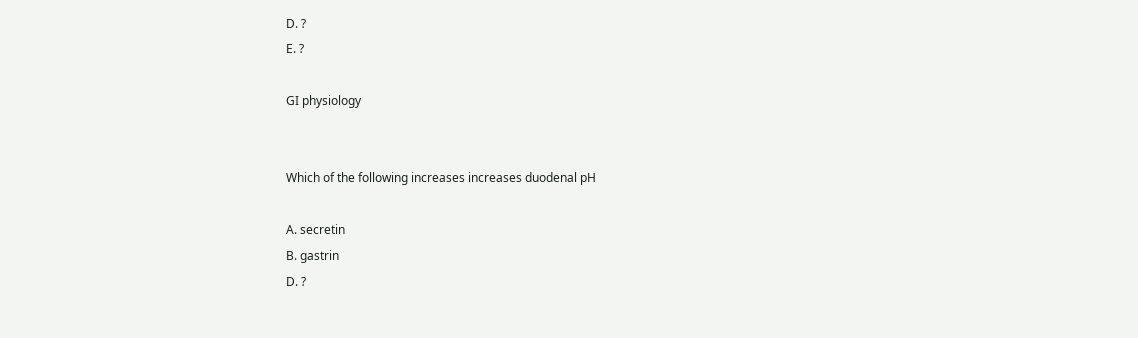D. ?
E. ?

GI physiology


Which of the following increases increases duodenal pH

A. secretin
B. gastrin
D. ?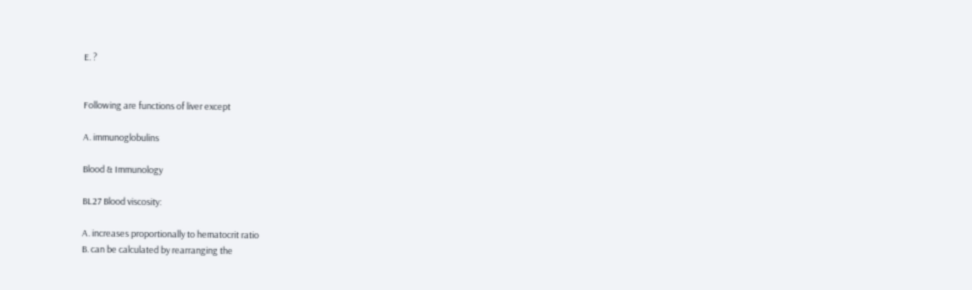E. ?


Following are functions of liver except

A. immunoglobulins

Blood & Immunology

BL27 Blood viscosity:

A. increases proportionally to hematocrit ratio
B. can be calculated by rearranging the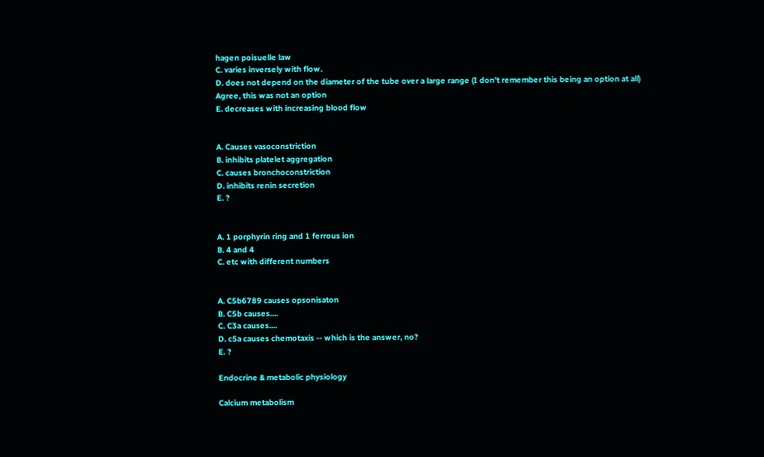hagen poisuelle law
C. varies inversely with flow.
D. does not depend on the diameter of the tube over a large range (I don't remember this being an option at all) Agree, this was not an option
E. decreases with increasing blood flow


A. Causes vasoconstriction
B. inhibits platelet aggregation
C. causes bronchoconstriction
D. inhibits renin secretion
E. ?


A. 1 porphyrin ring and 1 ferrous ion
B. 4 and 4
C. etc with different numbers


A. C5b6789 causes opsonisaton
B. C5b causes....
C. C3a causes....
D. c5a causes chemotaxis -- which is the answer, no?
E. ?

Endocrine & metabolic physiology

Calcium metabolism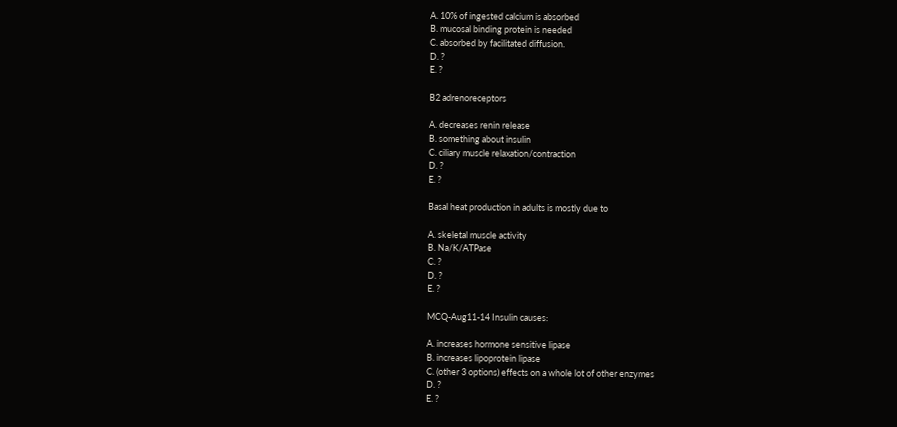A. 10% of ingested calcium is absorbed
B. mucosal binding protein is needed
C. absorbed by facilitated diffusion.
D. ?
E. ?

B2 adrenoreceptors

A. decreases renin release
B. something about insulin
C. ciliary muscle relaxation/contraction
D. ?
E. ?

Basal heat production in adults is mostly due to

A. skeletal muscle activity
B. Na/K/ATPase
C. ?
D. ?
E. ?

MCQ-Aug11-14 Insulin causes:

A. increases hormone sensitive lipase
B. increases lipoprotein lipase
C. (other 3 options) effects on a whole lot of other enzymes
D. ?
E. ?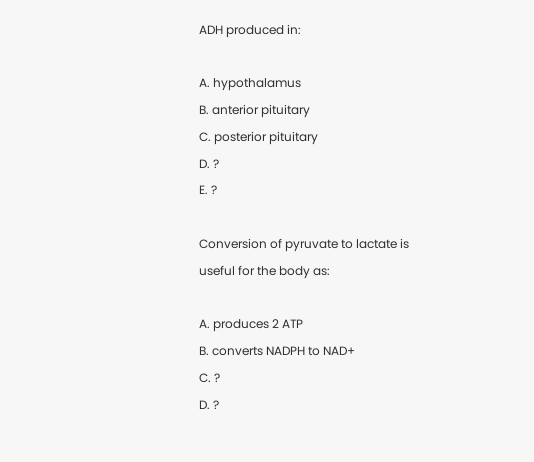ADH produced in:

A. hypothalamus
B. anterior pituitary
C. posterior pituitary
D. ?
E. ?

Conversion of pyruvate to lactate is useful for the body as:

A. produces 2 ATP
B. converts NADPH to NAD+
C. ?
D. ?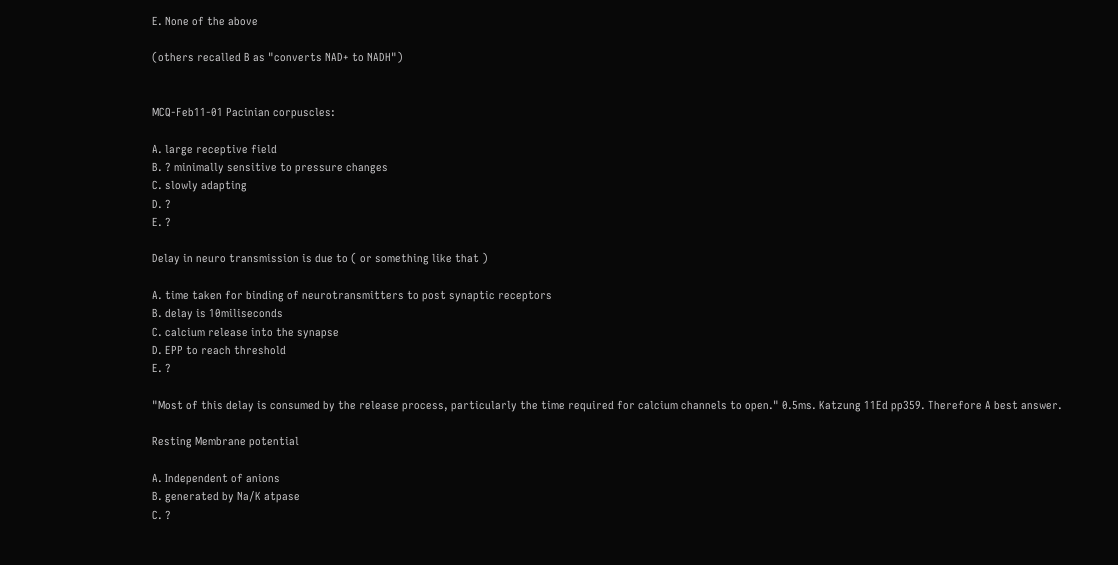E. None of the above

(others recalled B as "converts NAD+ to NADH")


MCQ-Feb11-01 Pacinian corpuscles:

A. large receptive field
B. ? minimally sensitive to pressure changes
C. slowly adapting
D. ?
E. ?

Delay in neuro transmission is due to ( or something like that )

A. time taken for binding of neurotransmitters to post synaptic receptors
B. delay is 10miliseconds
C. calcium release into the synapse
D. EPP to reach threshold
E. ?

"Most of this delay is consumed by the release process, particularly the time required for calcium channels to open." 0.5ms. Katzung 11Ed pp359. Therefore A best answer.

Resting Membrane potential

A. Independent of anions
B. generated by Na/K atpase
C. ?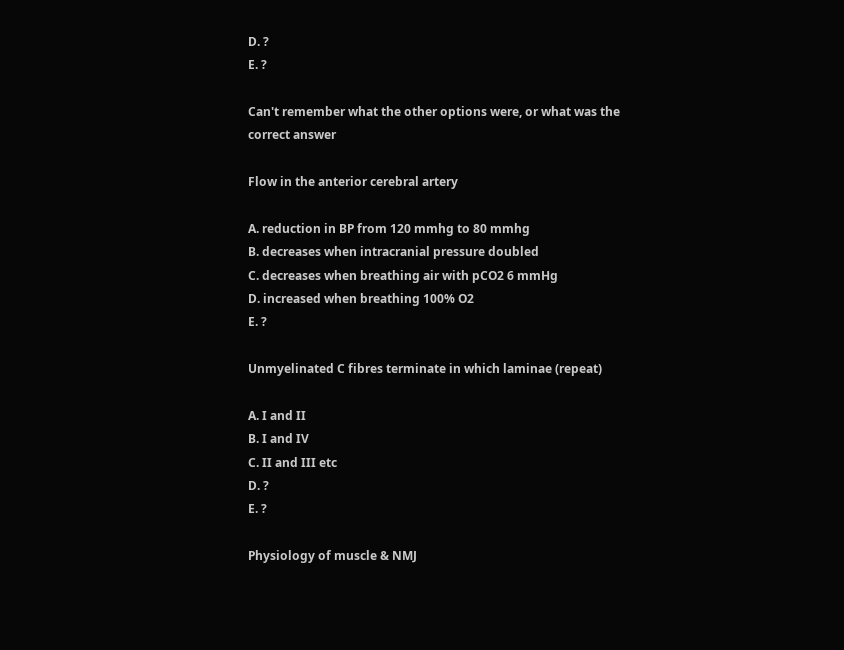D. ?
E. ?

Can't remember what the other options were, or what was the correct answer

Flow in the anterior cerebral artery

A. reduction in BP from 120 mmhg to 80 mmhg
B. decreases when intracranial pressure doubled
C. decreases when breathing air with pCO2 6 mmHg
D. increased when breathing 100% O2
E. ?

Unmyelinated C fibres terminate in which laminae (repeat)

A. I and II
B. I and IV
C. II and III etc
D. ?
E. ?

Physiology of muscle & NMJ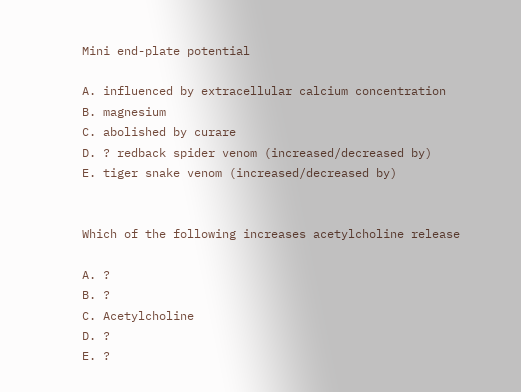Mini end-plate potential

A. influenced by extracellular calcium concentration
B. magnesium
C. abolished by curare
D. ? redback spider venom (increased/decreased by)
E. tiger snake venom (increased/decreased by)


Which of the following increases acetylcholine release

A. ?
B. ?
C. Acetylcholine
D. ?
E. ?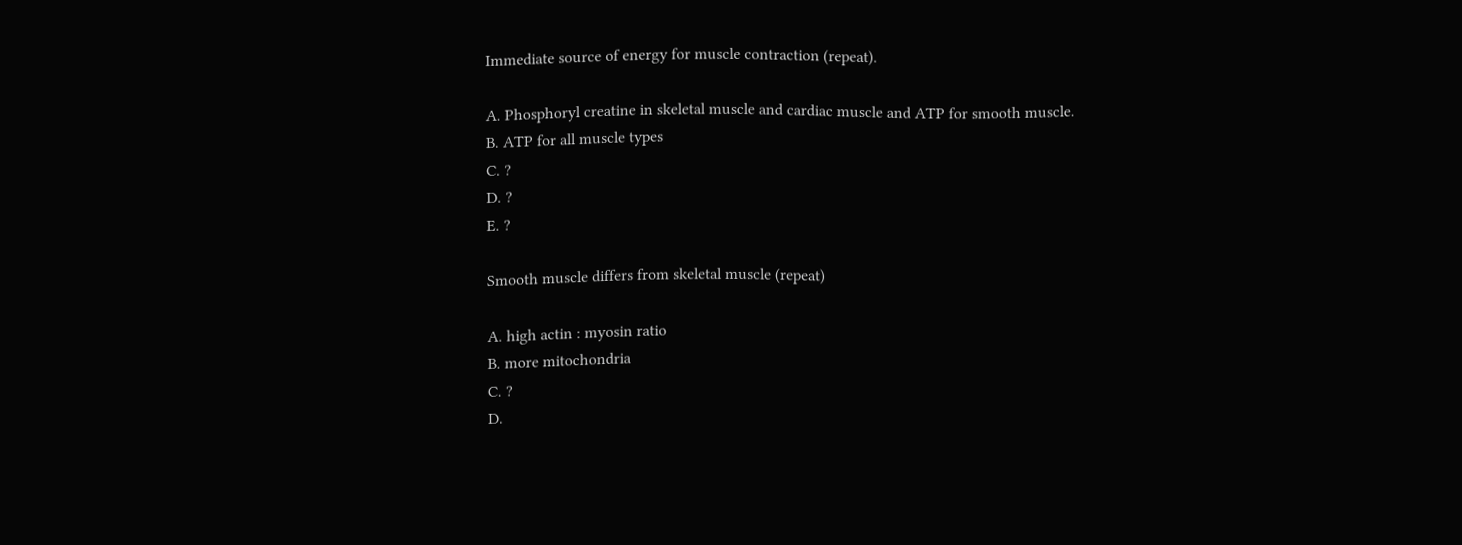Immediate source of energy for muscle contraction (repeat).

A. Phosphoryl creatine in skeletal muscle and cardiac muscle and ATP for smooth muscle.
B. ATP for all muscle types
C. ?
D. ?
E. ?

Smooth muscle differs from skeletal muscle (repeat)

A. high actin : myosin ratio
B. more mitochondria
C. ?
D.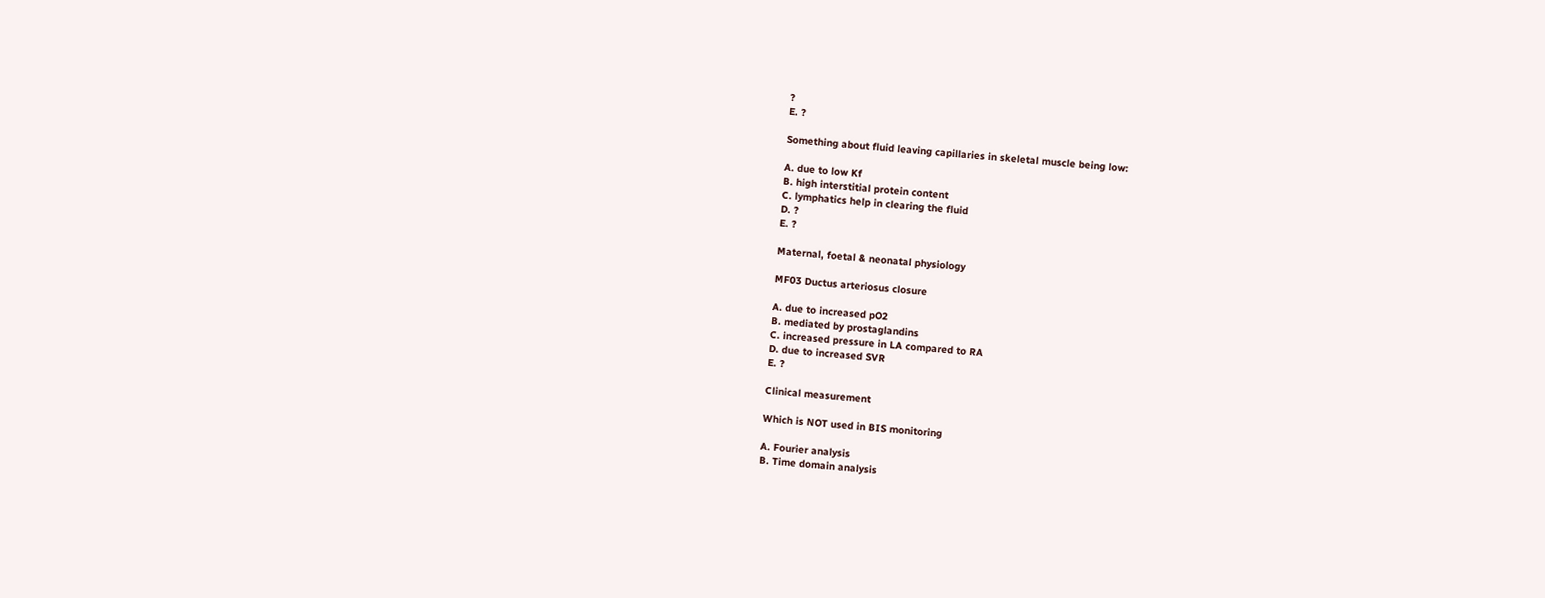?
E. ?

Something about fluid leaving capillaries in skeletal muscle being low:

A. due to low Kf
B. high interstitial protein content
C. lymphatics help in clearing the fluid
D. ?
E. ?

Maternal, foetal & neonatal physiology

MF03 Ductus arteriosus closure

A. due to increased pO2
B. mediated by prostaglandins
C. increased pressure in LA compared to RA
D. due to increased SVR
E. ?

Clinical measurement

Which is NOT used in BIS monitoring

A. Fourier analysis
B. Time domain analysis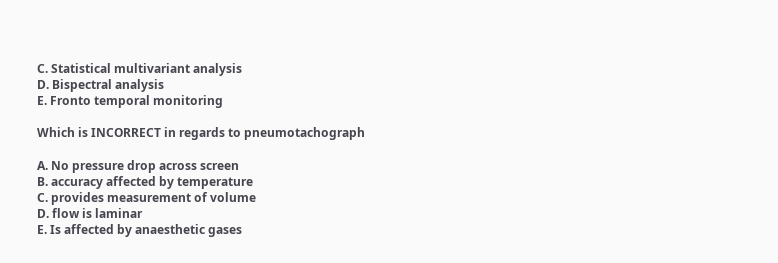C. Statistical multivariant analysis
D. Bispectral analysis
E. Fronto temporal monitoring

Which is INCORRECT in regards to pneumotachograph

A. No pressure drop across screen
B. accuracy affected by temperature
C. provides measurement of volume
D. flow is laminar
E. Is affected by anaesthetic gases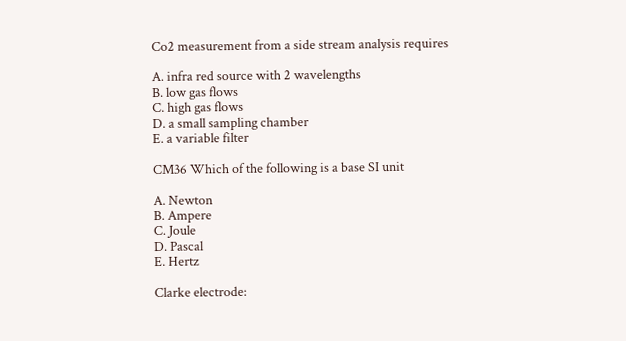Co2 measurement from a side stream analysis requires

A. infra red source with 2 wavelengths
B. low gas flows
C. high gas flows
D. a small sampling chamber
E. a variable filter

CM36 Which of the following is a base SI unit

A. Newton
B. Ampere
C. Joule
D. Pascal
E. Hertz

Clarke electrode: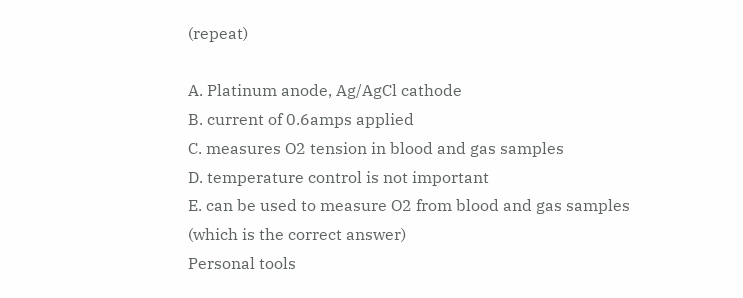(repeat)

A. Platinum anode, Ag/AgCl cathode
B. current of 0.6amps applied
C. measures O2 tension in blood and gas samples
D. temperature control is not important
E. can be used to measure O2 from blood and gas samples (which is the correct answer)
Personal tools